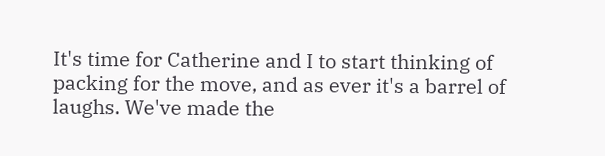It's time for Catherine and I to start thinking of packing for the move, and as ever it's a barrel of laughs. We've made the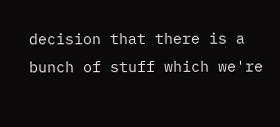decision that there is a bunch of stuff which we're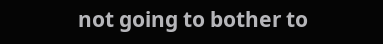not going to bother to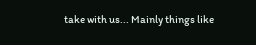take with us... Mainly things like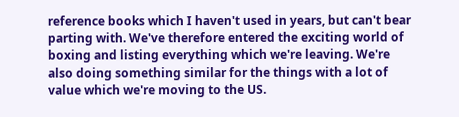reference books which I haven't used in years, but can't bear parting with. We've therefore entered the exciting world of boxing and listing everything which we're leaving. We're also doing something similar for the things with a lot of value which we're moving to the US.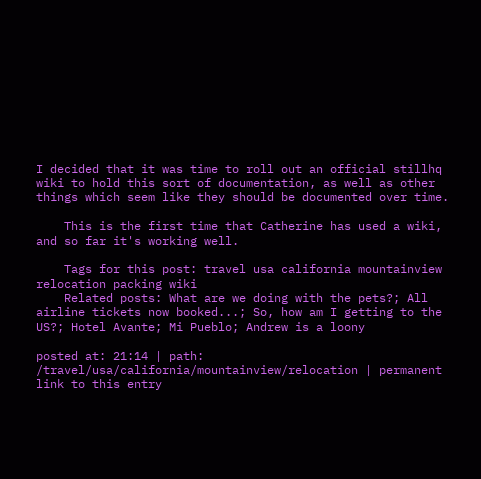I decided that it was time to roll out an official stillhq wiki to hold this sort of documentation, as well as other things which seem like they should be documented over time.

    This is the first time that Catherine has used a wiki, and so far it's working well.

    Tags for this post: travel usa california mountainview relocation packing wiki
    Related posts: What are we doing with the pets?; All airline tickets now booked...; So, how am I getting to the US?; Hotel Avante; Mi Pueblo; Andrew is a loony

posted at: 21:14 | path: /travel/usa/california/mountainview/relocation | permanent link to this entry